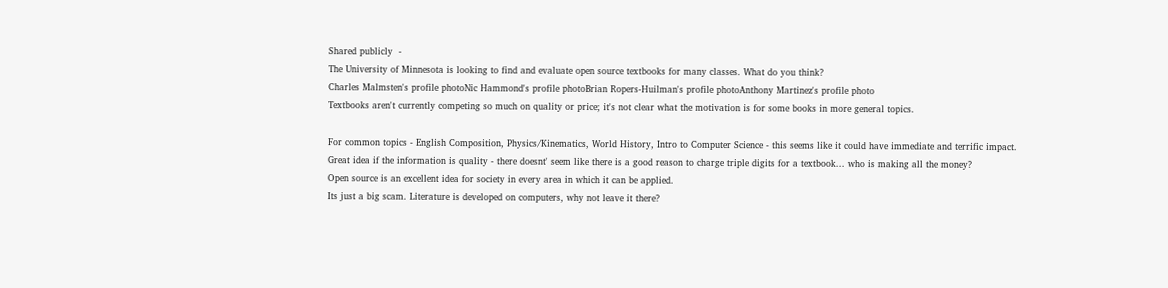Shared publicly  -
The University of Minnesota is looking to find and evaluate open source textbooks for many classes. What do you think?
Charles Malmsten's profile photoNic Hammond's profile photoBrian Ropers-Huilman's profile photoAnthony Martinez's profile photo
Textbooks aren't currently competing so much on quality or price; it's not clear what the motivation is for some books in more general topics.

For common topics - English Composition, Physics/Kinematics, World History, Intro to Computer Science - this seems like it could have immediate and terrific impact.
Great idea if the information is quality - there doesnt' seem like there is a good reason to charge triple digits for a textbook... who is making all the money?
Open source is an excellent idea for society in every area in which it can be applied.
Its just a big scam. Literature is developed on computers, why not leave it there?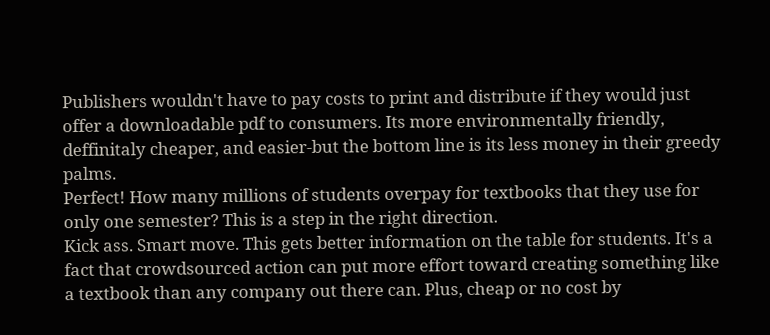Publishers wouldn't have to pay costs to print and distribute if they would just offer a downloadable pdf to consumers. Its more environmentally friendly, deffinitaly cheaper, and easier-but the bottom line is its less money in their greedy palms.
Perfect! How many millions of students overpay for textbooks that they use for only one semester? This is a step in the right direction.
Kick ass. Smart move. This gets better information on the table for students. It's a fact that crowdsourced action can put more effort toward creating something like a textbook than any company out there can. Plus, cheap or no cost by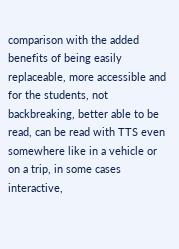comparison with the added benefits of being easily replaceable, more accessible and for the students, not backbreaking, better able to be read, can be read with TTS even somewhere like in a vehicle or on a trip, in some cases interactive,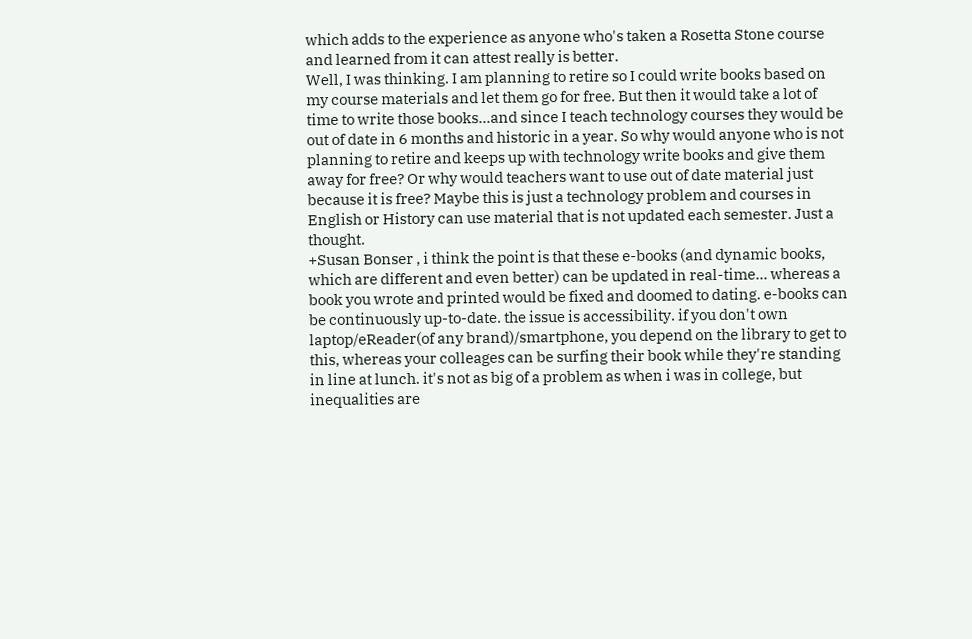which adds to the experience as anyone who's taken a Rosetta Stone course and learned from it can attest really is better.
Well, I was thinking. I am planning to retire so I could write books based on my course materials and let them go for free. But then it would take a lot of time to write those books...and since I teach technology courses they would be out of date in 6 months and historic in a year. So why would anyone who is not planning to retire and keeps up with technology write books and give them away for free? Or why would teachers want to use out of date material just because it is free? Maybe this is just a technology problem and courses in English or History can use material that is not updated each semester. Just a thought.
+Susan Bonser , i think the point is that these e-books (and dynamic books, which are different and even better) can be updated in real-time... whereas a book you wrote and printed would be fixed and doomed to dating. e-books can be continuously up-to-date. the issue is accessibility. if you don't own laptop/eReader(of any brand)/smartphone, you depend on the library to get to this, whereas your colleages can be surfing their book while they're standing in line at lunch. it's not as big of a problem as when i was in college, but inequalities are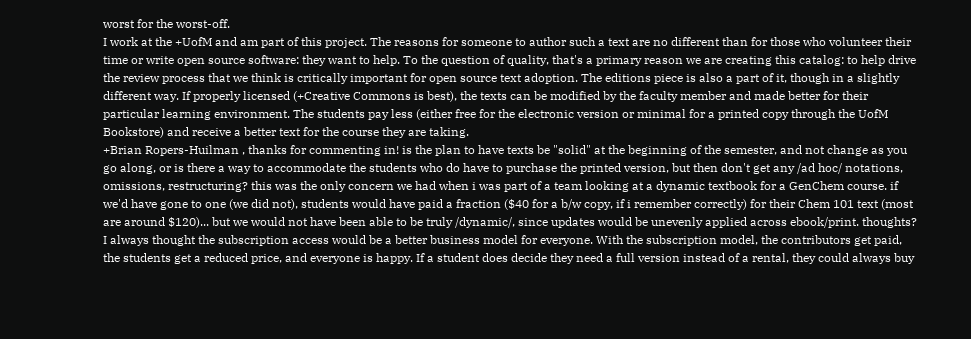worst for the worst-off.
I work at the +UofM and am part of this project. The reasons for someone to author such a text are no different than for those who volunteer their time or write open source software: they want to help. To the question of quality, that's a primary reason we are creating this catalog: to help drive the review process that we think is critically important for open source text adoption. The editions piece is also a part of it, though in a slightly different way. If properly licensed (+Creative Commons is best), the texts can be modified by the faculty member and made better for their particular learning environment. The students pay less (either free for the electronic version or minimal for a printed copy through the UofM Bookstore) and receive a better text for the course they are taking.
+Brian Ropers-Huilman , thanks for commenting in! is the plan to have texts be "solid" at the beginning of the semester, and not change as you go along, or is there a way to accommodate the students who do have to purchase the printed version, but then don't get any /ad hoc/ notations, omissions, restructuring? this was the only concern we had when i was part of a team looking at a dynamic textbook for a GenChem course. if we'd have gone to one (we did not), students would have paid a fraction ($40 for a b/w copy, if i remember correctly) for their Chem 101 text (most are around $120)... but we would not have been able to be truly /dynamic/, since updates would be unevenly applied across ebook/print. thoughts?
I always thought the subscription access would be a better business model for everyone. With the subscription model, the contributors get paid, the students get a reduced price, and everyone is happy. If a student does decide they need a full version instead of a rental, they could always buy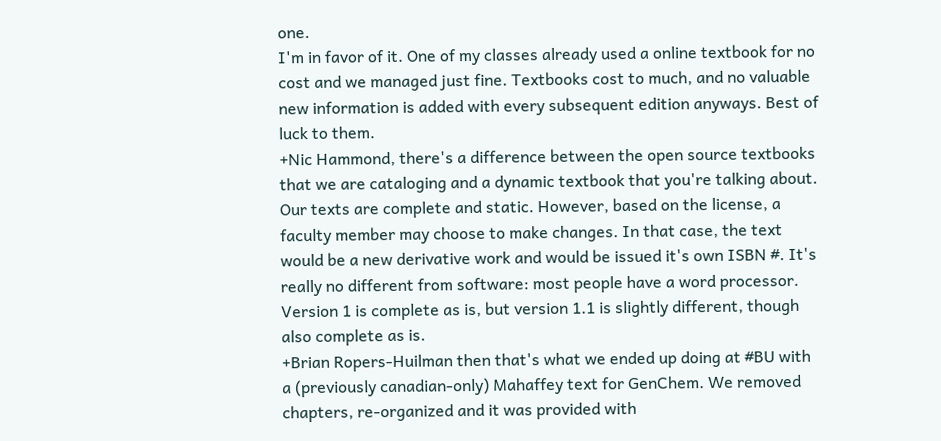one.
I'm in favor of it. One of my classes already used a online textbook for no cost and we managed just fine. Textbooks cost to much, and no valuable new information is added with every subsequent edition anyways. Best of luck to them.
+Nic Hammond, there's a difference between the open source textbooks that we are cataloging and a dynamic textbook that you're talking about. Our texts are complete and static. However, based on the license, a faculty member may choose to make changes. In that case, the text would be a new derivative work and would be issued it's own ISBN #. It's really no different from software: most people have a word processor. Version 1 is complete as is, but version 1.1 is slightly different, though also complete as is.
+Brian Ropers-Huilman then that's what we ended up doing at #BU with a (previously canadian-only) Mahaffey text for GenChem. We removed chapters, re-organized and it was provided with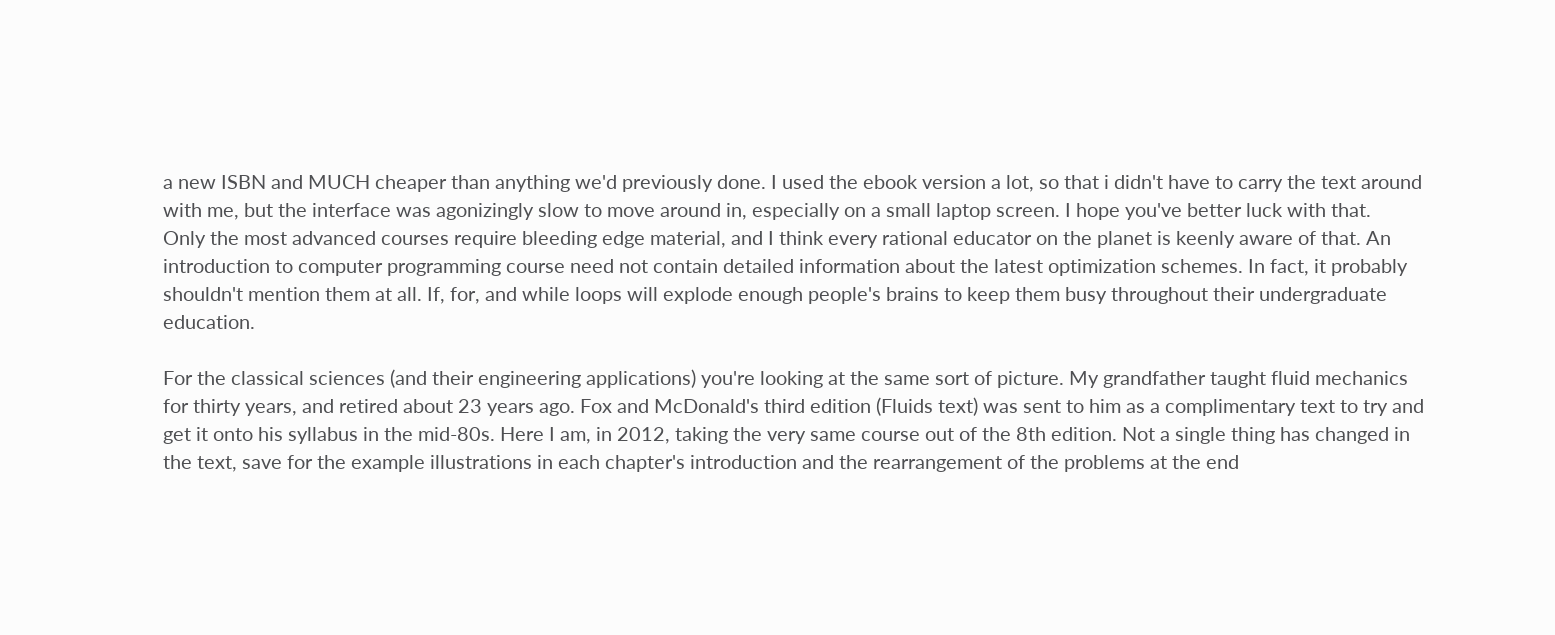a new ISBN and MUCH cheaper than anything we'd previously done. I used the ebook version a lot, so that i didn't have to carry the text around with me, but the interface was agonizingly slow to move around in, especially on a small laptop screen. I hope you've better luck with that.
Only the most advanced courses require bleeding edge material, and I think every rational educator on the planet is keenly aware of that. An introduction to computer programming course need not contain detailed information about the latest optimization schemes. In fact, it probably shouldn't mention them at all. If, for, and while loops will explode enough people's brains to keep them busy throughout their undergraduate education.

For the classical sciences (and their engineering applications) you're looking at the same sort of picture. My grandfather taught fluid mechanics for thirty years, and retired about 23 years ago. Fox and McDonald's third edition (Fluids text) was sent to him as a complimentary text to try and get it onto his syllabus in the mid-80s. Here I am, in 2012, taking the very same course out of the 8th edition. Not a single thing has changed in the text, save for the example illustrations in each chapter's introduction and the rearrangement of the problems at the end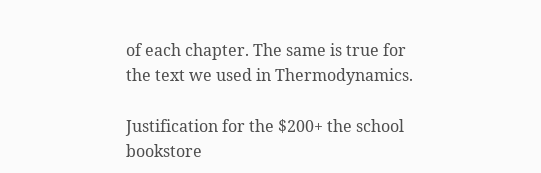of each chapter. The same is true for the text we used in Thermodynamics.

Justification for the $200+ the school bookstore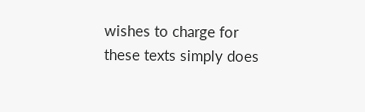wishes to charge for these texts simply does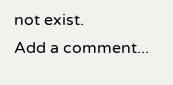not exist.
Add a comment...